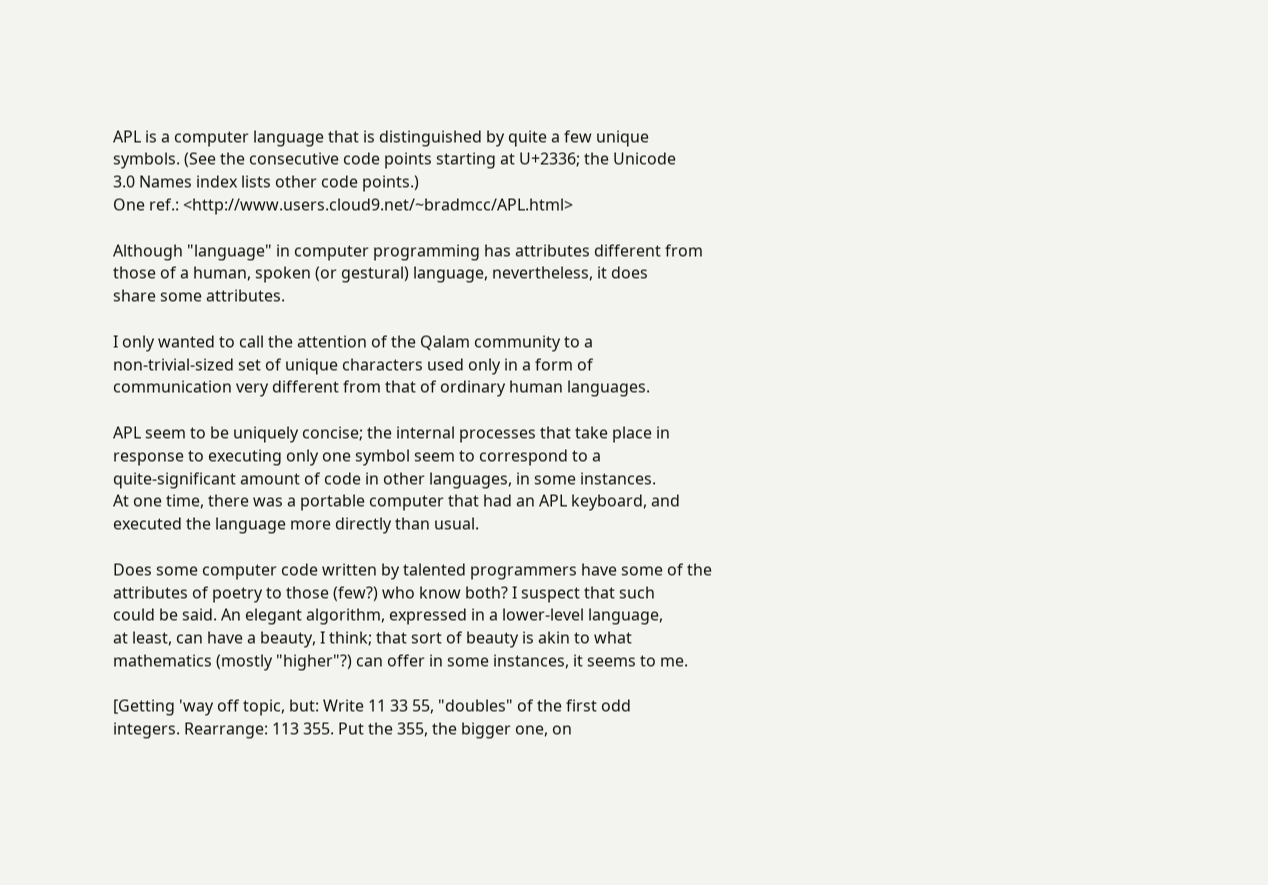APL is a computer language that is distinguished by quite a few unique
symbols. (See the consecutive code points starting at U+2336; the Unicode
3.0 Names index lists other code points.)
One ref.: <http://www.users.cloud9.net/~bradmcc/APL.html>

Although "language" in computer programming has attributes different from
those of a human, spoken (or gestural) language, nevertheless, it does
share some attributes.

I only wanted to call the attention of the Qalam community to a
non-trivial-sized set of unique characters used only in a form of
communication very different from that of ordinary human languages.

APL seem to be uniquely concise; the internal processes that take place in
response to executing only one symbol seem to correspond to a
quite-significant amount of code in other languages, in some instances.
At one time, there was a portable computer that had an APL keyboard, and
executed the language more directly than usual.

Does some computer code written by talented programmers have some of the
attributes of poetry to those (few?) who know both? I suspect that such
could be said. An elegant algorithm, expressed in a lower-level language,
at least, can have a beauty, I think; that sort of beauty is akin to what
mathematics (mostly "higher"?) can offer in some instances, it seems to me.

[Getting 'way off topic, but: Write 11 33 55, "doubles" of the first odd
integers. Rearrange: 113 355. Put the 355, the bigger one, on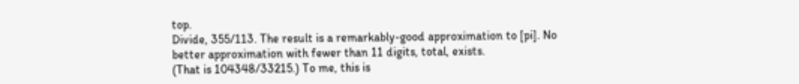top.
Divide, 355/113. The result is a remarkably-good approximation to [pi]. No
better approximation with fewer than 11 digits, total, exists.
(That is 104348/33215.) To me, this is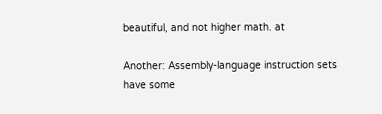beautiful, and not higher math. at

Another: Assembly-language instruction sets have some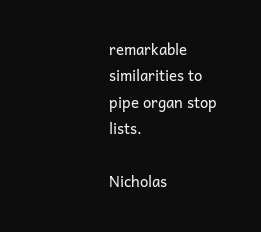remarkable
similarities to pipe organ stop lists.

Nicholas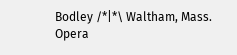Bodley /*|*\ Waltham, Mass.
Opera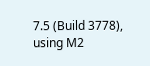7.5 (Build 3778), using M2